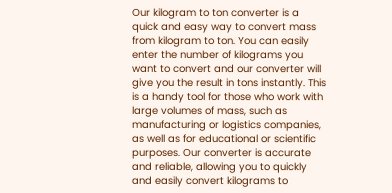Our kilogram to ton converter is a quick and easy way to convert mass from kilogram to ton. You can easily enter the number of kilograms you want to convert and our converter will give you the result in tons instantly. This is a handy tool for those who work with large volumes of mass, such as manufacturing or logistics companies, as well as for educational or scientific purposes. Our converter is accurate and reliable, allowing you to quickly and easily convert kilograms to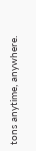tons anytime, anywhere.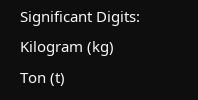Significant Digits:
Kilogram (kg)
Ton (t)